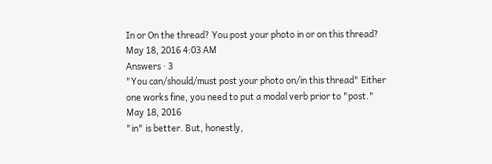In or On the thread? You post your photo in or on this thread?
May 18, 2016 4:03 AM
Answers · 3
"You can/should/must post your photo on/in this thread" Either one works fine, you need to put a modal verb prior to "post."
May 18, 2016
"in" is better. But, honestly,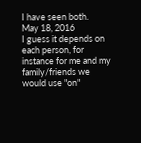I have seen both.
May 18, 2016
I guess it depends on each person, for instance for me and my family/friends we would use "on"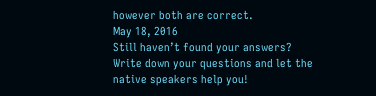however both are correct.
May 18, 2016
Still haven’t found your answers?
Write down your questions and let the native speakers help you!